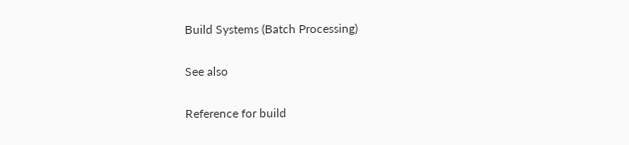Build Systems (Batch Processing)

See also

Reference for build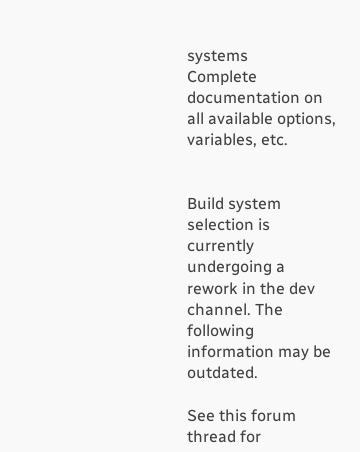systems
Complete documentation on all available options, variables, etc.


Build system selection is currently undergoing a rework in the dev channel. The following information may be outdated.

See this forum thread for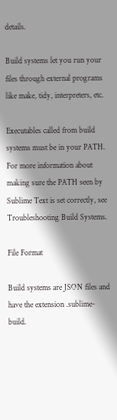details.

Build systems let you run your files through external programs like make, tidy, interpreters, etc.

Executables called from build systems must be in your PATH. For more information about making sure the PATH seen by Sublime Text is set correctly, see Troubleshooting Build Systems.

File Format

Build systems are JSON files and have the extension .sublime-build.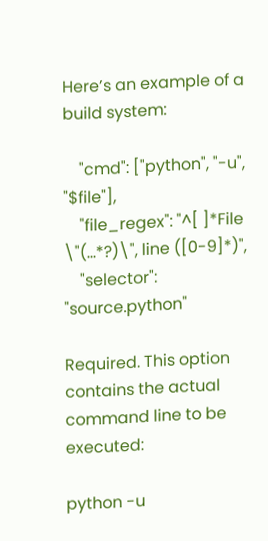Here’s an example of a build system:

    "cmd": ["python", "-u", "$file"],
    "file_regex": "^[ ]*File \"(...*?)\", line ([0-9]*)",
    "selector": "source.python"

Required. This option contains the actual command line to be executed:

python -u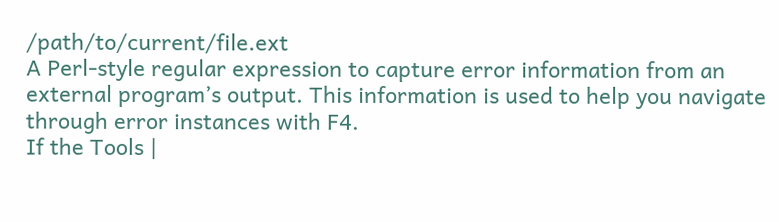/path/to/current/file.ext
A Perl-style regular expression to capture error information from an external program’s output. This information is used to help you navigate through error instances with F4.
If the Tools |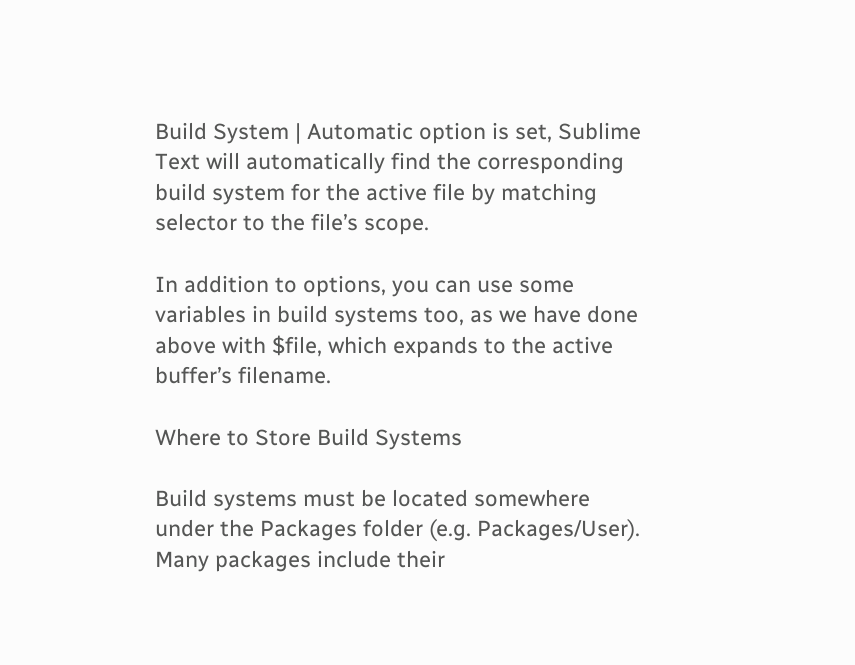Build System | Automatic option is set, Sublime Text will automatically find the corresponding build system for the active file by matching selector to the file’s scope.

In addition to options, you can use some variables in build systems too, as we have done above with $file, which expands to the active buffer’s filename.

Where to Store Build Systems

Build systems must be located somewhere under the Packages folder (e.g. Packages/User). Many packages include their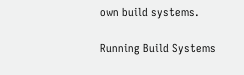own build systems.

Running Build Systems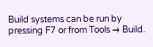Build systems can be run by pressing F7 or from Tools → Build.